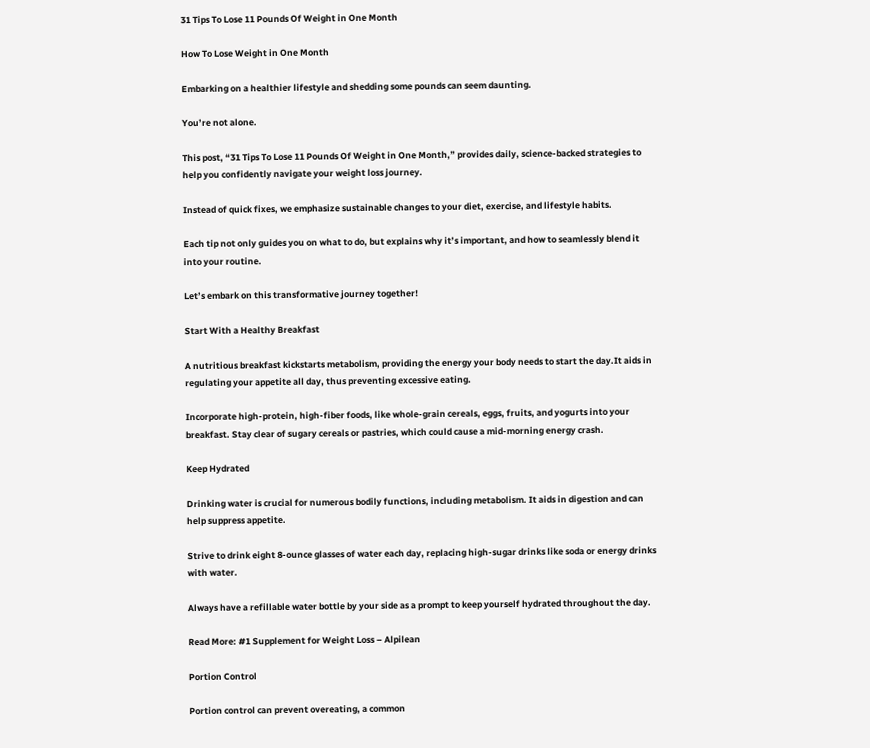31 Tips To Lose 11 Pounds Of Weight in One Month

How To Lose Weight in One Month

Embarking on a healthier lifestyle and shedding some pounds can seem daunting.

You’re not alone.

This post, “31 Tips To Lose 11 Pounds Of Weight in One Month,” provides daily, science-backed strategies to help you confidently navigate your weight loss journey.

Instead of quick fixes, we emphasize sustainable changes to your diet, exercise, and lifestyle habits.

Each tip not only guides you on what to do, but explains why it’s important, and how to seamlessly blend it into your routine.

Let’s embark on this transformative journey together!

Start With a Healthy Breakfast

A nutritious breakfast kickstarts metabolism, providing the energy your body needs to start the day.It aids in regulating your appetite all day, thus preventing excessive eating.

Incorporate high-protein, high-fiber foods, like whole-grain cereals, eggs, fruits, and yogurts into your breakfast. Stay clear of sugary cereals or pastries, which could cause a mid-morning energy crash.

Keep Hydrated

Drinking water is crucial for numerous bodily functions, including metabolism. It aids in digestion and can help suppress appetite.

Strive to drink eight 8-ounce glasses of water each day, replacing high-sugar drinks like soda or energy drinks with water.

Always have a refillable water bottle by your side as a prompt to keep yourself hydrated throughout the day.

Read More: #1 Supplement for Weight Loss – Alpilean

Portion Control

Portion control can prevent overeating, a common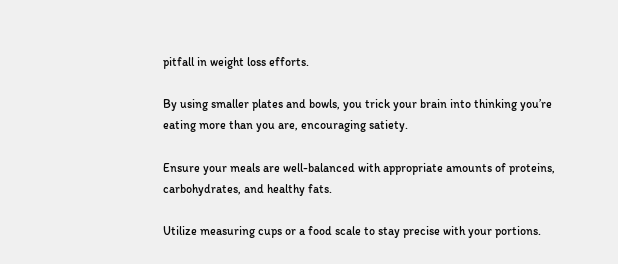pitfall in weight loss efforts.

By using smaller plates and bowls, you trick your brain into thinking you’re eating more than you are, encouraging satiety.

Ensure your meals are well-balanced with appropriate amounts of proteins, carbohydrates, and healthy fats.

Utilize measuring cups or a food scale to stay precise with your portions.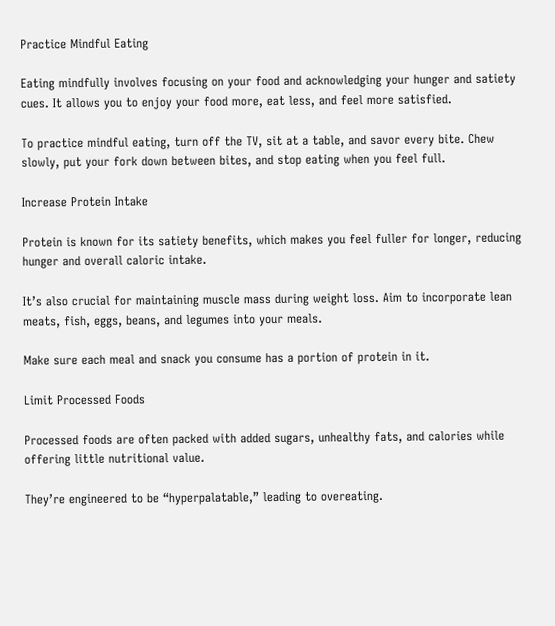Practice Mindful Eating

Eating mindfully involves focusing on your food and acknowledging your hunger and satiety cues. It allows you to enjoy your food more, eat less, and feel more satisfied.

To practice mindful eating, turn off the TV, sit at a table, and savor every bite. Chew slowly, put your fork down between bites, and stop eating when you feel full.

Increase Protein Intake

Protein is known for its satiety benefits, which makes you feel fuller for longer, reducing hunger and overall caloric intake.

It’s also crucial for maintaining muscle mass during weight loss. Aim to incorporate lean meats, fish, eggs, beans, and legumes into your meals.

Make sure each meal and snack you consume has a portion of protein in it.

Limit Processed Foods

Processed foods are often packed with added sugars, unhealthy fats, and calories while offering little nutritional value.

They’re engineered to be “hyperpalatable,” leading to overeating.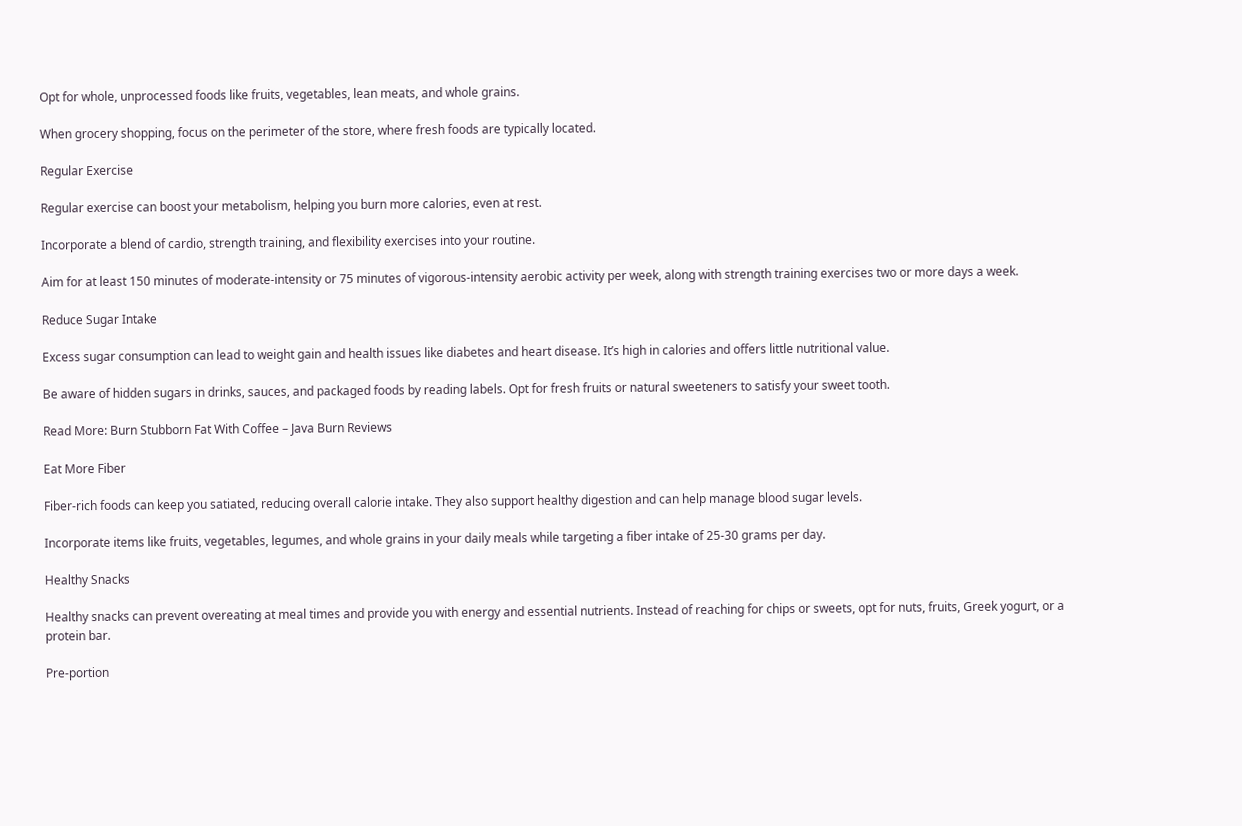Opt for whole, unprocessed foods like fruits, vegetables, lean meats, and whole grains.

When grocery shopping, focus on the perimeter of the store, where fresh foods are typically located.

Regular Exercise

Regular exercise can boost your metabolism, helping you burn more calories, even at rest.

Incorporate a blend of cardio, strength training, and flexibility exercises into your routine.

Aim for at least 150 minutes of moderate-intensity or 75 minutes of vigorous-intensity aerobic activity per week, along with strength training exercises two or more days a week.

Reduce Sugar Intake

Excess sugar consumption can lead to weight gain and health issues like diabetes and heart disease. It’s high in calories and offers little nutritional value.

Be aware of hidden sugars in drinks, sauces, and packaged foods by reading labels. Opt for fresh fruits or natural sweeteners to satisfy your sweet tooth.

Read More: Burn Stubborn Fat With Coffee – Java Burn Reviews

Eat More Fiber

Fiber-rich foods can keep you satiated, reducing overall calorie intake. They also support healthy digestion and can help manage blood sugar levels.

Incorporate items like fruits, vegetables, legumes, and whole grains in your daily meals while targeting a fiber intake of 25-30 grams per day.

Healthy Snacks

Healthy snacks can prevent overeating at meal times and provide you with energy and essential nutrients. Instead of reaching for chips or sweets, opt for nuts, fruits, Greek yogurt, or a protein bar.

Pre-portion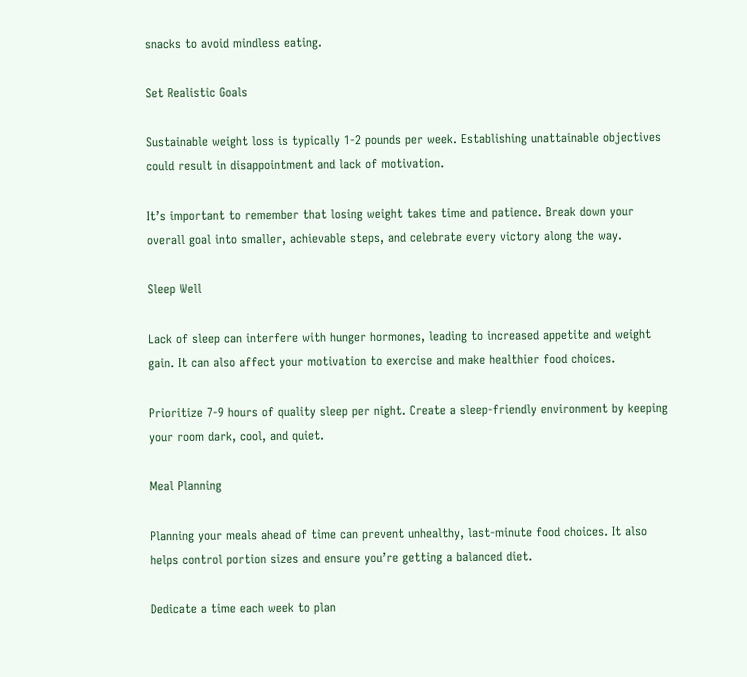snacks to avoid mindless eating.

Set Realistic Goals

Sustainable weight loss is typically 1-2 pounds per week. Establishing unattainable objectives could result in disappointment and lack of motivation.

It’s important to remember that losing weight takes time and patience. Break down your overall goal into smaller, achievable steps, and celebrate every victory along the way.

Sleep Well

Lack of sleep can interfere with hunger hormones, leading to increased appetite and weight gain. It can also affect your motivation to exercise and make healthier food choices.

Prioritize 7-9 hours of quality sleep per night. Create a sleep-friendly environment by keeping your room dark, cool, and quiet.

Meal Planning

Planning your meals ahead of time can prevent unhealthy, last-minute food choices. It also helps control portion sizes and ensure you’re getting a balanced diet.

Dedicate a time each week to plan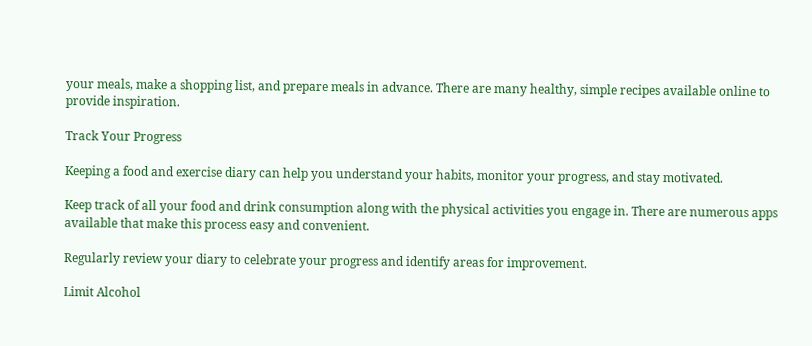your meals, make a shopping list, and prepare meals in advance. There are many healthy, simple recipes available online to provide inspiration.

Track Your Progress

Keeping a food and exercise diary can help you understand your habits, monitor your progress, and stay motivated.

Keep track of all your food and drink consumption along with the physical activities you engage in. There are numerous apps available that make this process easy and convenient.

Regularly review your diary to celebrate your progress and identify areas for improvement.

Limit Alcohol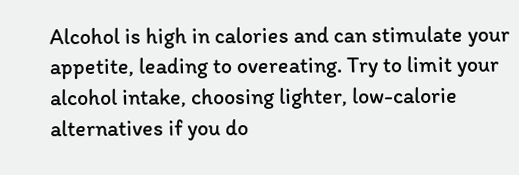Alcohol is high in calories and can stimulate your appetite, leading to overeating. Try to limit your alcohol intake, choosing lighter, low-calorie alternatives if you do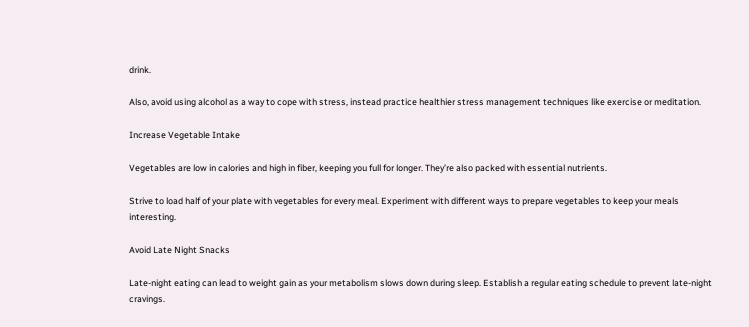drink.

Also, avoid using alcohol as a way to cope with stress, instead practice healthier stress management techniques like exercise or meditation.

Increase Vegetable Intake

Vegetables are low in calories and high in fiber, keeping you full for longer. They’re also packed with essential nutrients.

Strive to load half of your plate with vegetables for every meal. Experiment with different ways to prepare vegetables to keep your meals interesting.

Avoid Late Night Snacks

Late-night eating can lead to weight gain as your metabolism slows down during sleep. Establish a regular eating schedule to prevent late-night cravings.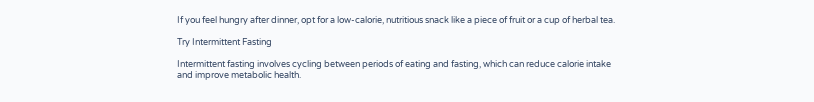If you feel hungry after dinner, opt for a low-calorie, nutritious snack like a piece of fruit or a cup of herbal tea.

Try Intermittent Fasting

Intermittent fasting involves cycling between periods of eating and fasting, which can reduce calorie intake and improve metabolic health.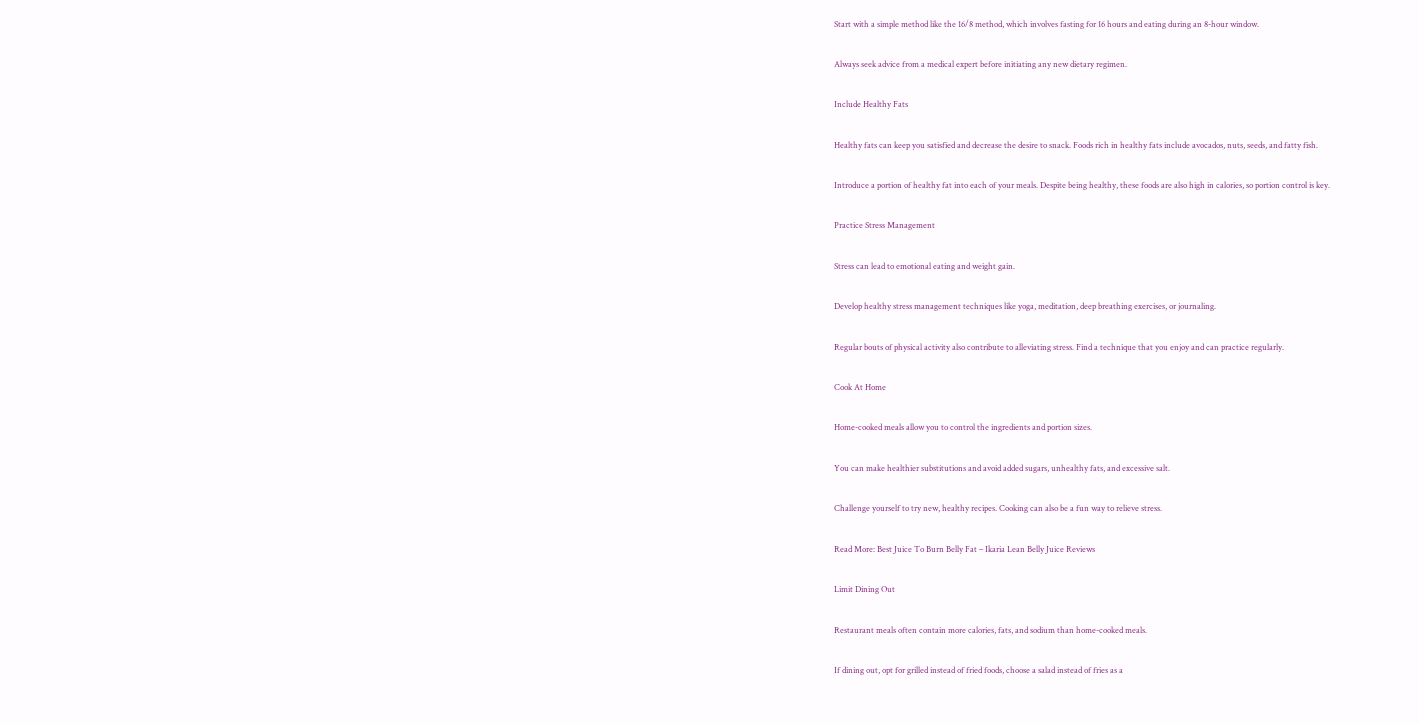Start with a simple method like the 16/8 method, which involves fasting for 16 hours and eating during an 8-hour window.

Always seek advice from a medical expert before initiating any new dietary regimen.

Include Healthy Fats

Healthy fats can keep you satisfied and decrease the desire to snack. Foods rich in healthy fats include avocados, nuts, seeds, and fatty fish.

Introduce a portion of healthy fat into each of your meals. Despite being healthy, these foods are also high in calories, so portion control is key.

Practice Stress Management

Stress can lead to emotional eating and weight gain.

Develop healthy stress management techniques like yoga, meditation, deep breathing exercises, or journaling.

Regular bouts of physical activity also contribute to alleviating stress. Find a technique that you enjoy and can practice regularly.

Cook At Home

Home-cooked meals allow you to control the ingredients and portion sizes.

You can make healthier substitutions and avoid added sugars, unhealthy fats, and excessive salt.

Challenge yourself to try new, healthy recipes. Cooking can also be a fun way to relieve stress.

Read More: Best Juice To Burn Belly Fat – Ikaria Lean Belly Juice Reviews

Limit Dining Out

Restaurant meals often contain more calories, fats, and sodium than home-cooked meals.

If dining out, opt for grilled instead of fried foods, choose a salad instead of fries as a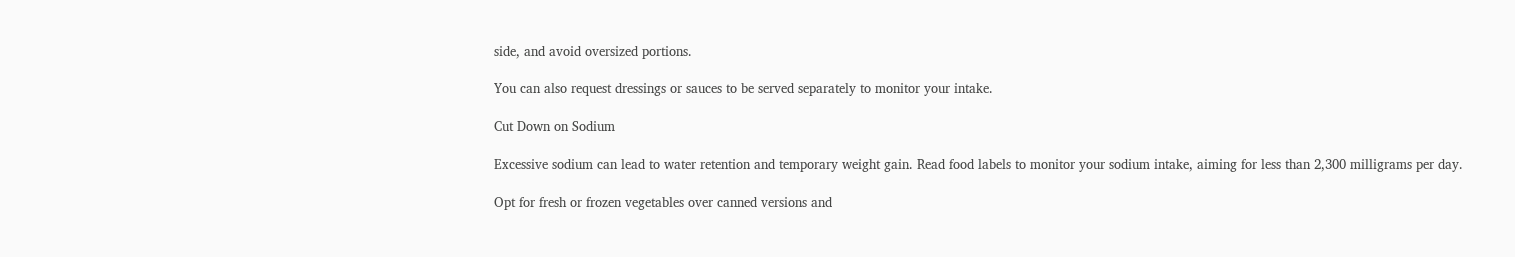side, and avoid oversized portions.

You can also request dressings or sauces to be served separately to monitor your intake.

Cut Down on Sodium

Excessive sodium can lead to water retention and temporary weight gain. Read food labels to monitor your sodium intake, aiming for less than 2,300 milligrams per day.

Opt for fresh or frozen vegetables over canned versions and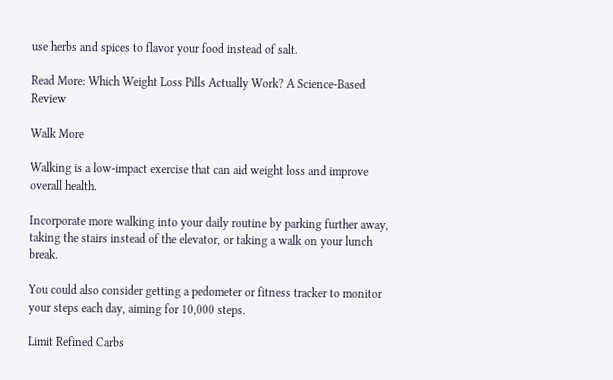use herbs and spices to flavor your food instead of salt.

Read More: Which Weight Loss Pills Actually Work? A Science-Based Review

Walk More

Walking is a low-impact exercise that can aid weight loss and improve overall health.

Incorporate more walking into your daily routine by parking further away, taking the stairs instead of the elevator, or taking a walk on your lunch break.

You could also consider getting a pedometer or fitness tracker to monitor your steps each day, aiming for 10,000 steps.

Limit Refined Carbs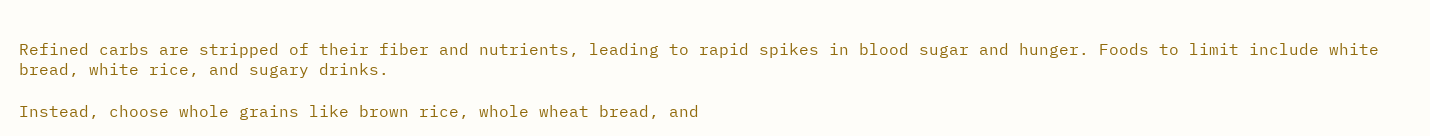Refined carbs are stripped of their fiber and nutrients, leading to rapid spikes in blood sugar and hunger. Foods to limit include white bread, white rice, and sugary drinks.

Instead, choose whole grains like brown rice, whole wheat bread, and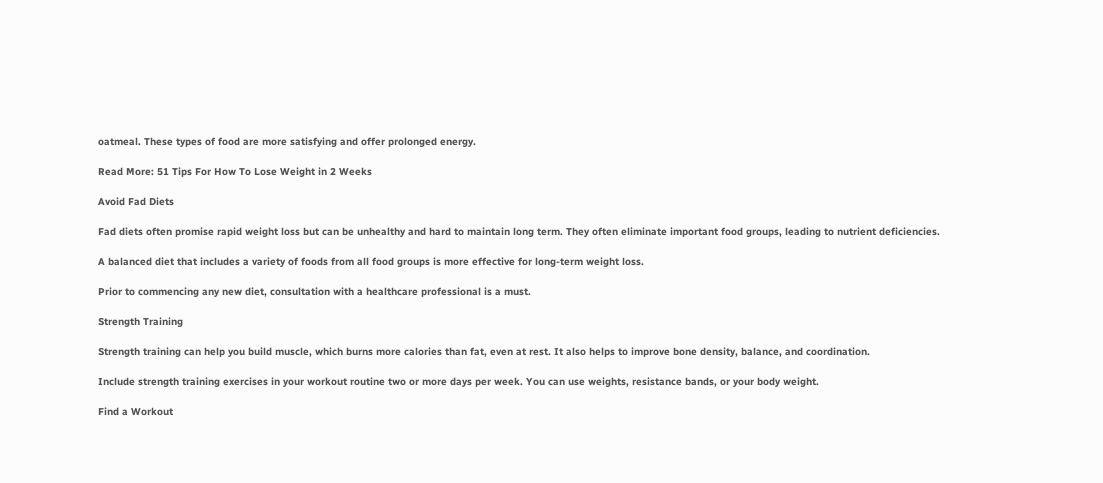oatmeal. These types of food are more satisfying and offer prolonged energy.

Read More: 51 Tips For How To Lose Weight in 2 Weeks

Avoid Fad Diets

Fad diets often promise rapid weight loss but can be unhealthy and hard to maintain long term. They often eliminate important food groups, leading to nutrient deficiencies.

A balanced diet that includes a variety of foods from all food groups is more effective for long-term weight loss.

Prior to commencing any new diet, consultation with a healthcare professional is a must.

Strength Training

Strength training can help you build muscle, which burns more calories than fat, even at rest. It also helps to improve bone density, balance, and coordination.

Include strength training exercises in your workout routine two or more days per week. You can use weights, resistance bands, or your body weight.

Find a Workout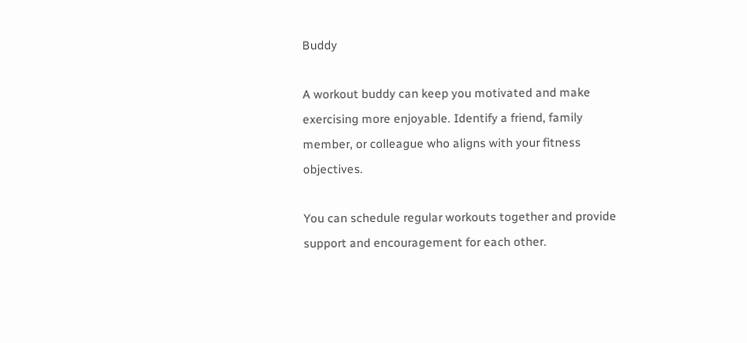Buddy

A workout buddy can keep you motivated and make exercising more enjoyable. Identify a friend, family member, or colleague who aligns with your fitness objectives.

You can schedule regular workouts together and provide support and encouragement for each other.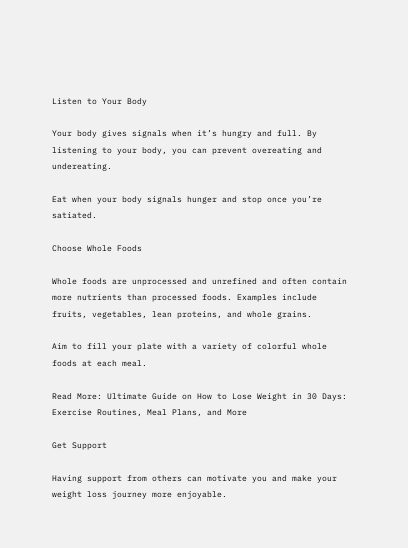Listen to Your Body

Your body gives signals when it’s hungry and full. By listening to your body, you can prevent overeating and undereating.

Eat when your body signals hunger and stop once you’re satiated.

Choose Whole Foods

Whole foods are unprocessed and unrefined and often contain more nutrients than processed foods. Examples include fruits, vegetables, lean proteins, and whole grains.

Aim to fill your plate with a variety of colorful whole foods at each meal.

Read More: Ultimate Guide on How to Lose Weight in 30 Days: Exercise Routines, Meal Plans, and More

Get Support

Having support from others can motivate you and make your weight loss journey more enjoyable.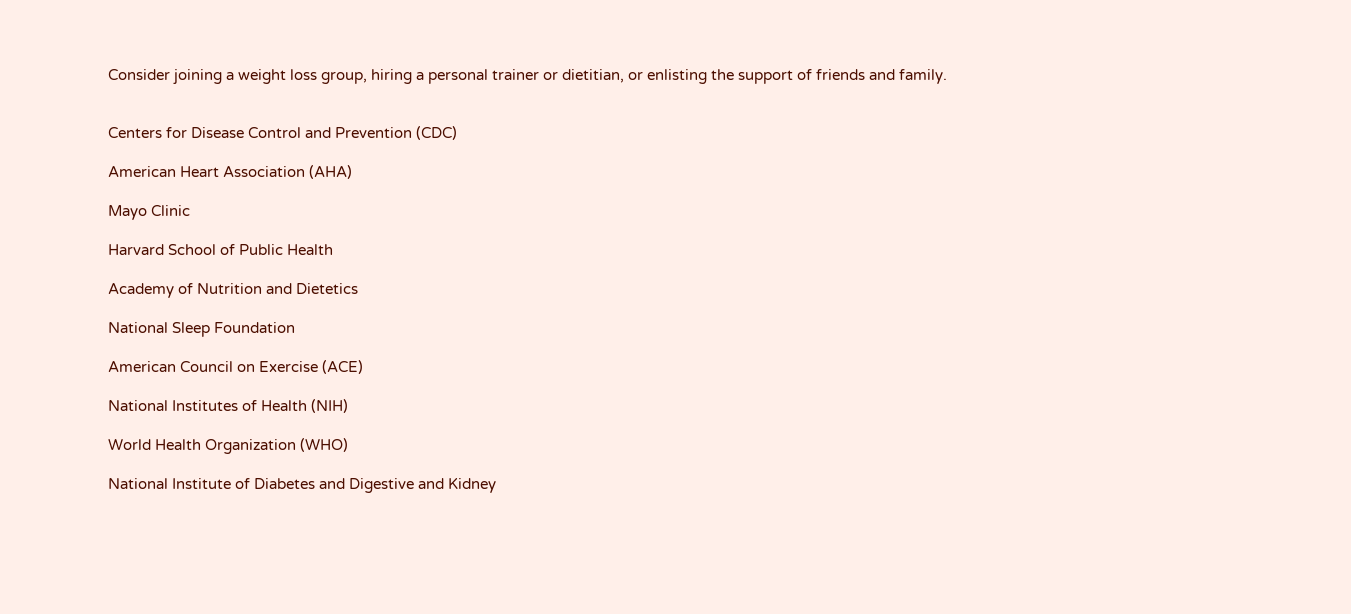Consider joining a weight loss group, hiring a personal trainer or dietitian, or enlisting the support of friends and family.


Centers for Disease Control and Prevention (CDC)

American Heart Association (AHA)

Mayo Clinic

Harvard School of Public Health

Academy of Nutrition and Dietetics

National Sleep Foundation

American Council on Exercise (ACE)

National Institutes of Health (NIH)

World Health Organization (WHO)

National Institute of Diabetes and Digestive and Kidney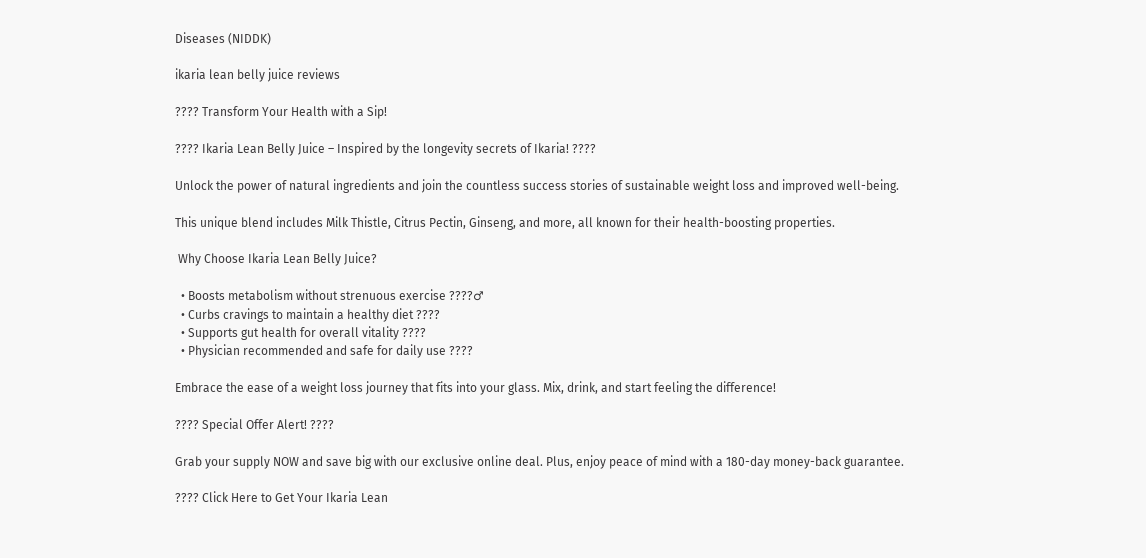Diseases (NIDDK)

ikaria lean belly juice reviews

???? Transform Your Health with a Sip!

???? Ikaria Lean Belly Juice – Inspired by the longevity secrets of Ikaria! ????

Unlock the power of natural ingredients and join the countless success stories of sustainable weight loss and improved well-being.

This unique blend includes Milk Thistle, Citrus Pectin, Ginseng, and more, all known for their health-boosting properties.

 Why Choose Ikaria Lean Belly Juice?

  • Boosts metabolism without strenuous exercise ????♂
  • Curbs cravings to maintain a healthy diet ????
  • Supports gut health for overall vitality ????
  • Physician recommended and safe for daily use ????

Embrace the ease of a weight loss journey that fits into your glass. Mix, drink, and start feeling the difference!

???? Special Offer Alert! ????

Grab your supply NOW and save big with our exclusive online deal. Plus, enjoy peace of mind with a 180-day money-back guarantee.

???? Click Here to Get Your Ikaria Lean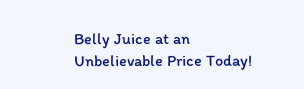Belly Juice at an Unbelievable Price Today!